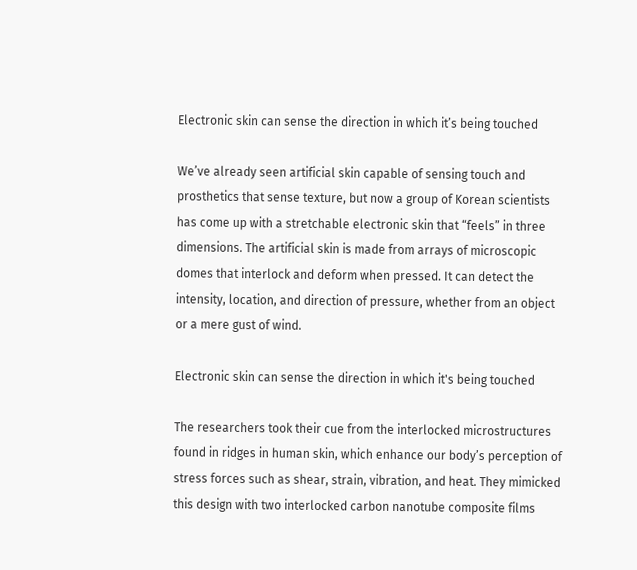Electronic skin can sense the direction in which it’s being touched

We’ve already seen artificial skin capable of sensing touch and prosthetics that sense texture, but now a group of Korean scientists has come up with a stretchable electronic skin that “feels” in three dimensions. The artificial skin is made from arrays of microscopic domes that interlock and deform when pressed. It can detect the intensity, location, and direction of pressure, whether from an object or a mere gust of wind.

Electronic skin can sense the direction in which it's being touched

The researchers took their cue from the interlocked microstructures found in ridges in human skin, which enhance our body’s perception of stress forces such as shear, strain, vibration, and heat. They mimicked this design with two interlocked carbon nanotube composite films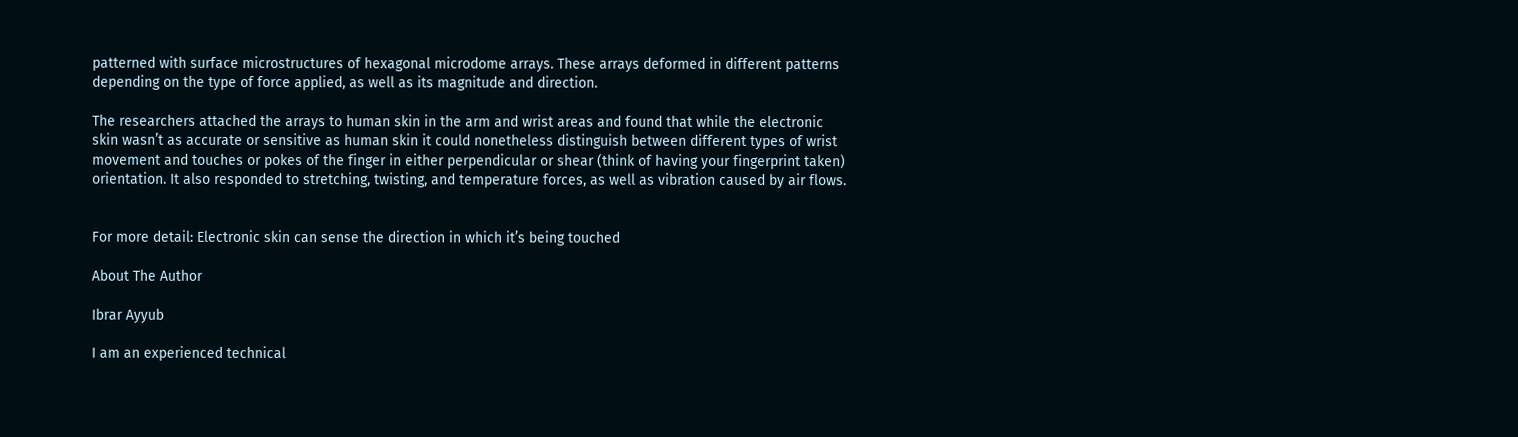patterned with surface microstructures of hexagonal microdome arrays. These arrays deformed in different patterns depending on the type of force applied, as well as its magnitude and direction.

The researchers attached the arrays to human skin in the arm and wrist areas and found that while the electronic skin wasn’t as accurate or sensitive as human skin it could nonetheless distinguish between different types of wrist movement and touches or pokes of the finger in either perpendicular or shear (think of having your fingerprint taken) orientation. It also responded to stretching, twisting, and temperature forces, as well as vibration caused by air flows.


For more detail: Electronic skin can sense the direction in which it’s being touched

About The Author

Ibrar Ayyub

I am an experienced technical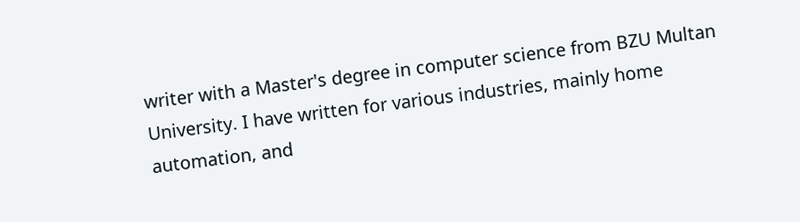writer with a Master's degree in computer science from BZU Multan University. I have written for various industries, mainly home automation, and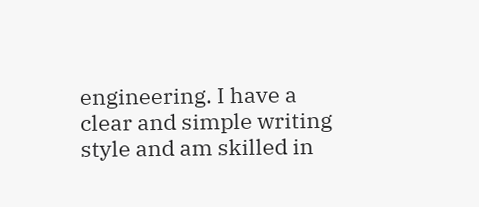engineering. I have a clear and simple writing style and am skilled in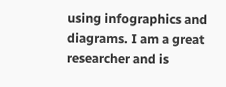using infographics and diagrams. I am a great researcher and is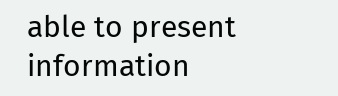able to present information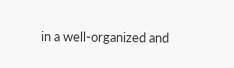in a well-organized and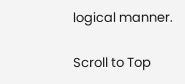logical manner.

Scroll to Top